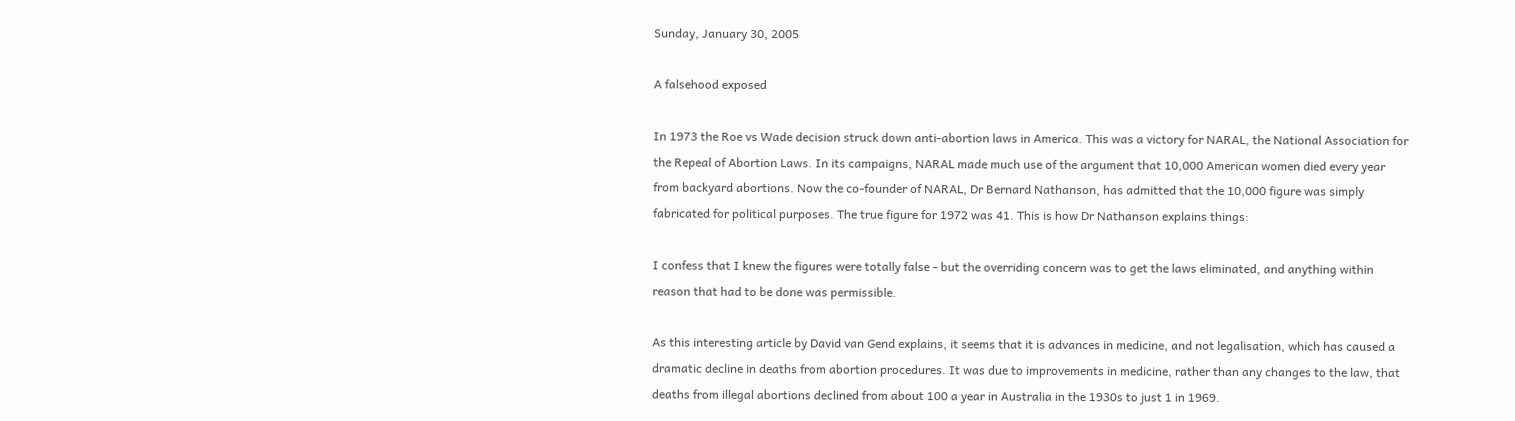Sunday, January 30, 2005

A falsehood exposed

In 1973 the Roe vs Wade decision struck down anti-abortion laws in America. This was a victory for NARAL, the National Association for the Repeal of Abortion Laws. In its campaigns, NARAL made much use of the argument that 10,000 American women died every year from backyard abortions. Now the co-founder of NARAL, Dr Bernard Nathanson, has admitted that the 10,000 figure was simply fabricated for political purposes. The true figure for 1972 was 41. This is how Dr Nathanson explains things:

I confess that I knew the figures were totally false - but the overriding concern was to get the laws eliminated, and anything within reason that had to be done was permissible.

As this interesting article by David van Gend explains, it seems that it is advances in medicine, and not legalisation, which has caused a dramatic decline in deaths from abortion procedures. It was due to improvements in medicine, rather than any changes to the law, that deaths from illegal abortions declined from about 100 a year in Australia in the 1930s to just 1 in 1969.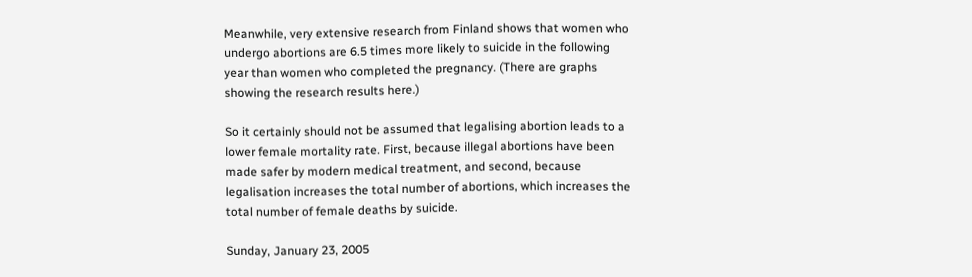Meanwhile, very extensive research from Finland shows that women who undergo abortions are 6.5 times more likely to suicide in the following year than women who completed the pregnancy. (There are graphs showing the research results here.)

So it certainly should not be assumed that legalising abortion leads to a lower female mortality rate. First, because illegal abortions have been made safer by modern medical treatment, and second, because legalisation increases the total number of abortions, which increases the total number of female deaths by suicide.

Sunday, January 23, 2005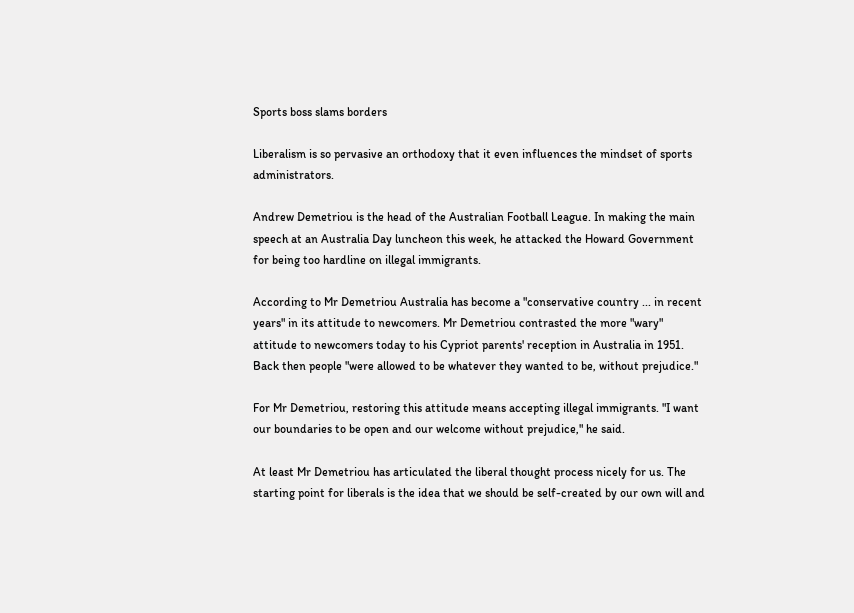Sports boss slams borders

Liberalism is so pervasive an orthodoxy that it even influences the mindset of sports administrators.

Andrew Demetriou is the head of the Australian Football League. In making the main speech at an Australia Day luncheon this week, he attacked the Howard Government for being too hardline on illegal immigrants.

According to Mr Demetriou Australia has become a "conservative country ... in recent years" in its attitude to newcomers. Mr Demetriou contrasted the more "wary" attitude to newcomers today to his Cypriot parents' reception in Australia in 1951. Back then people "were allowed to be whatever they wanted to be, without prejudice."

For Mr Demetriou, restoring this attitude means accepting illegal immigrants. "I want our boundaries to be open and our welcome without prejudice," he said.

At least Mr Demetriou has articulated the liberal thought process nicely for us. The starting point for liberals is the idea that we should be self-created by our own will and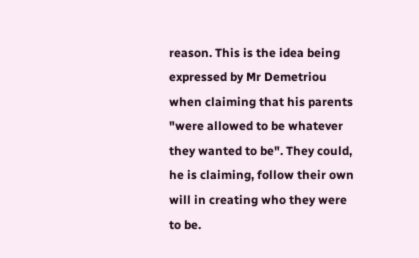reason. This is the idea being expressed by Mr Demetriou when claiming that his parents "were allowed to be whatever they wanted to be". They could, he is claiming, follow their own will in creating who they were to be.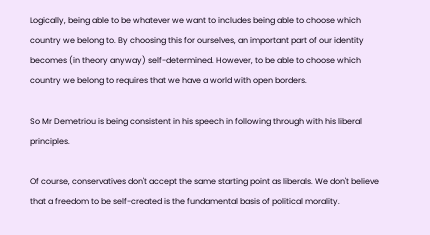Logically, being able to be whatever we want to includes being able to choose which country we belong to. By choosing this for ourselves, an important part of our identity becomes (in theory anyway) self-determined. However, to be able to choose which country we belong to requires that we have a world with open borders.

So Mr Demetriou is being consistent in his speech in following through with his liberal principles.

Of course, conservatives don't accept the same starting point as liberals. We don't believe that a freedom to be self-created is the fundamental basis of political morality.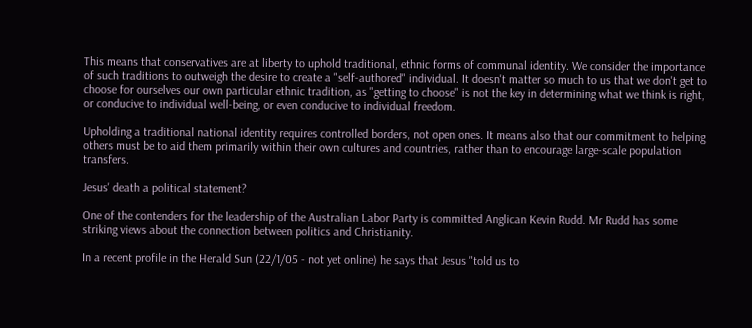This means that conservatives are at liberty to uphold traditional, ethnic forms of communal identity. We consider the importance of such traditions to outweigh the desire to create a "self-authored" individual. It doesn't matter so much to us that we don't get to choose for ourselves our own particular ethnic tradition, as "getting to choose" is not the key in determining what we think is right, or conducive to individual well-being, or even conducive to individual freedom.

Upholding a traditional national identity requires controlled borders, not open ones. It means also that our commitment to helping others must be to aid them primarily within their own cultures and countries, rather than to encourage large-scale population transfers.

Jesus' death a political statement?

One of the contenders for the leadership of the Australian Labor Party is committed Anglican Kevin Rudd. Mr Rudd has some striking views about the connection between politics and Christianity.

In a recent profile in the Herald Sun (22/1/05 - not yet online) he says that Jesus "told us to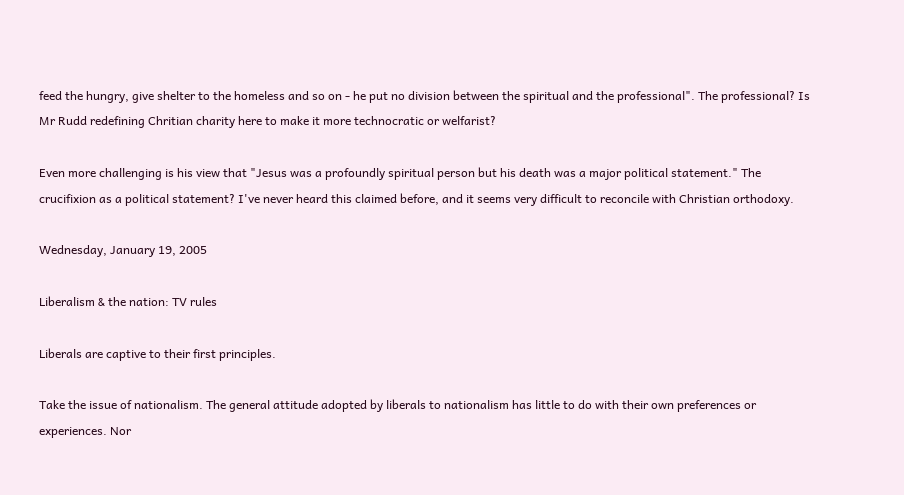feed the hungry, give shelter to the homeless and so on - he put no division between the spiritual and the professional". The professional? Is Mr Rudd redefining Chritian charity here to make it more technocratic or welfarist?

Even more challenging is his view that "Jesus was a profoundly spiritual person but his death was a major political statement." The crucifixion as a political statement? I've never heard this claimed before, and it seems very difficult to reconcile with Christian orthodoxy.

Wednesday, January 19, 2005

Liberalism & the nation: TV rules

Liberals are captive to their first principles.

Take the issue of nationalism. The general attitude adopted by liberals to nationalism has little to do with their own preferences or experiences. Nor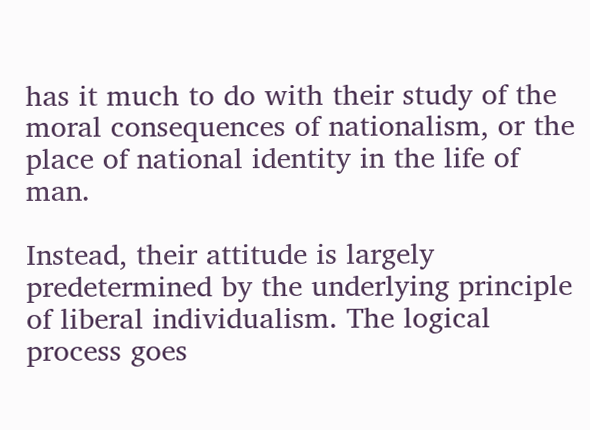has it much to do with their study of the moral consequences of nationalism, or the place of national identity in the life of man.

Instead, their attitude is largely predetermined by the underlying principle of liberal individualism. The logical process goes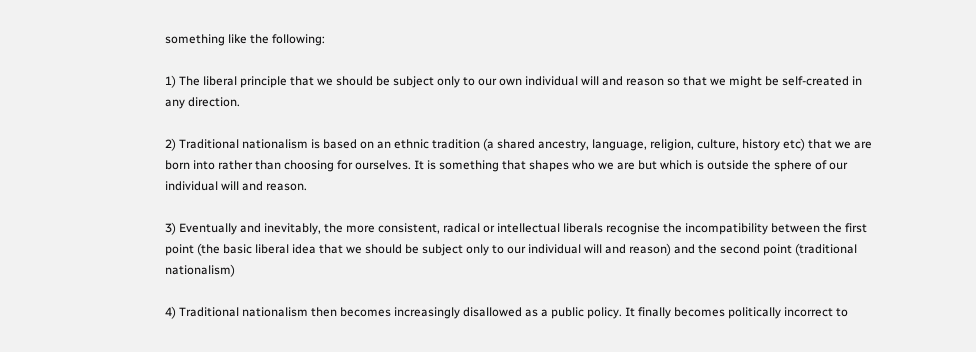something like the following:

1) The liberal principle that we should be subject only to our own individual will and reason so that we might be self-created in any direction.

2) Traditional nationalism is based on an ethnic tradition (a shared ancestry, language, religion, culture, history etc) that we are born into rather than choosing for ourselves. It is something that shapes who we are but which is outside the sphere of our individual will and reason.

3) Eventually and inevitably, the more consistent, radical or intellectual liberals recognise the incompatibility between the first point (the basic liberal idea that we should be subject only to our individual will and reason) and the second point (traditional nationalism)

4) Traditional nationalism then becomes increasingly disallowed as a public policy. It finally becomes politically incorrect to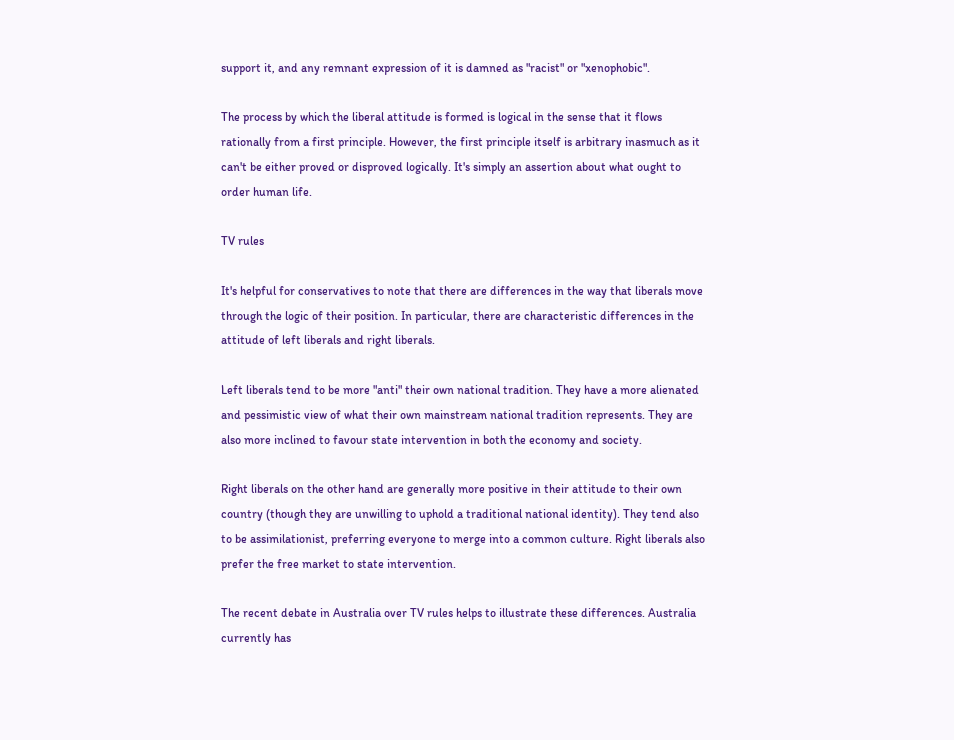support it, and any remnant expression of it is damned as "racist" or "xenophobic".

The process by which the liberal attitude is formed is logical in the sense that it flows rationally from a first principle. However, the first principle itself is arbitrary inasmuch as it can't be either proved or disproved logically. It's simply an assertion about what ought to order human life.

TV rules

It's helpful for conservatives to note that there are differences in the way that liberals move through the logic of their position. In particular, there are characteristic differences in the attitude of left liberals and right liberals.

Left liberals tend to be more "anti" their own national tradition. They have a more alienated and pessimistic view of what their own mainstream national tradition represents. They are also more inclined to favour state intervention in both the economy and society.

Right liberals on the other hand are generally more positive in their attitude to their own country (though they are unwilling to uphold a traditional national identity). They tend also to be assimilationist, preferring everyone to merge into a common culture. Right liberals also prefer the free market to state intervention.

The recent debate in Australia over TV rules helps to illustrate these differences. Australia currently has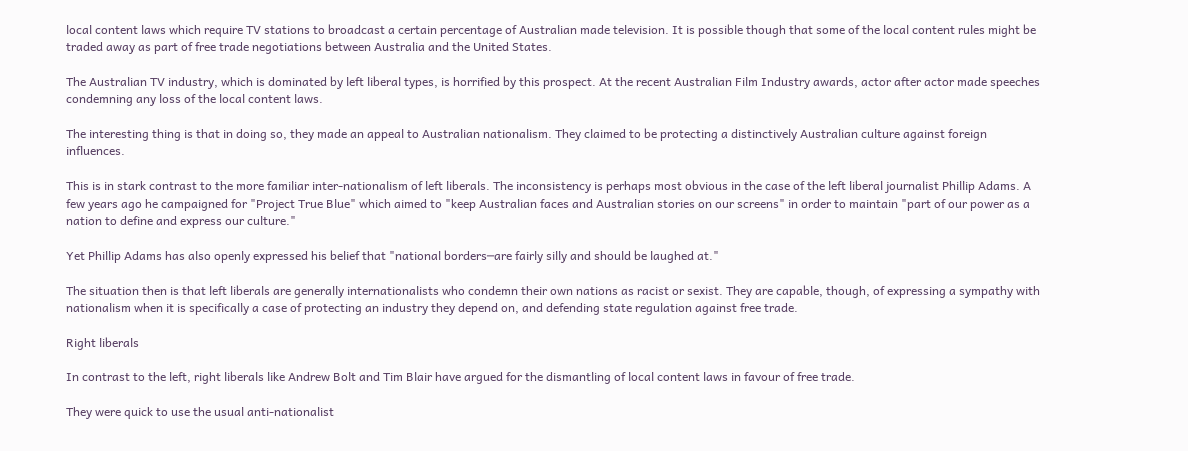local content laws which require TV stations to broadcast a certain percentage of Australian made television. It is possible though that some of the local content rules might be traded away as part of free trade negotiations between Australia and the United States.

The Australian TV industry, which is dominated by left liberal types, is horrified by this prospect. At the recent Australian Film Industry awards, actor after actor made speeches condemning any loss of the local content laws.

The interesting thing is that in doing so, they made an appeal to Australian nationalism. They claimed to be protecting a distinctively Australian culture against foreign influences.

This is in stark contrast to the more familiar inter-nationalism of left liberals. The inconsistency is perhaps most obvious in the case of the left liberal journalist Phillip Adams. A few years ago he campaigned for "Project True Blue" which aimed to "keep Australian faces and Australian stories on our screens" in order to maintain "part of our power as a nation to define and express our culture."

Yet Phillip Adams has also openly expressed his belief that "national borders─are fairly silly and should be laughed at."

The situation then is that left liberals are generally internationalists who condemn their own nations as racist or sexist. They are capable, though, of expressing a sympathy with nationalism when it is specifically a case of protecting an industry they depend on, and defending state regulation against free trade.

Right liberals

In contrast to the left, right liberals like Andrew Bolt and Tim Blair have argued for the dismantling of local content laws in favour of free trade.

They were quick to use the usual anti-nationalist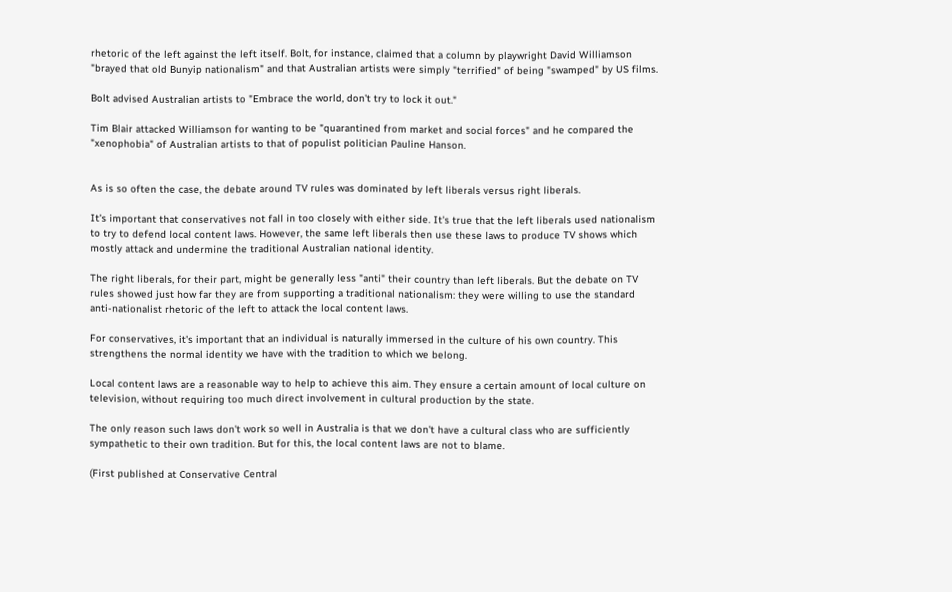rhetoric of the left against the left itself. Bolt, for instance, claimed that a column by playwright David Williamson "brayed that old Bunyip nationalism" and that Australian artists were simply "terrified" of being "swamped" by US films.

Bolt advised Australian artists to "Embrace the world, don't try to lock it out."

Tim Blair attacked Williamson for wanting to be "quarantined from market and social forces" and he compared the "xenophobia" of Australian artists to that of populist politician Pauline Hanson.


As is so often the case, the debate around TV rules was dominated by left liberals versus right liberals.

It's important that conservatives not fall in too closely with either side. It's true that the left liberals used nationalism to try to defend local content laws. However, the same left liberals then use these laws to produce TV shows which mostly attack and undermine the traditional Australian national identity.

The right liberals, for their part, might be generally less "anti" their country than left liberals. But the debate on TV rules showed just how far they are from supporting a traditional nationalism: they were willing to use the standard anti-nationalist rhetoric of the left to attack the local content laws.

For conservatives, it's important that an individual is naturally immersed in the culture of his own country. This strengthens the normal identity we have with the tradition to which we belong.

Local content laws are a reasonable way to help to achieve this aim. They ensure a certain amount of local culture on television, without requiring too much direct involvement in cultural production by the state.

The only reason such laws don't work so well in Australia is that we don't have a cultural class who are sufficiently sympathetic to their own tradition. But for this, the local content laws are not to blame.

(First published at Conservative Central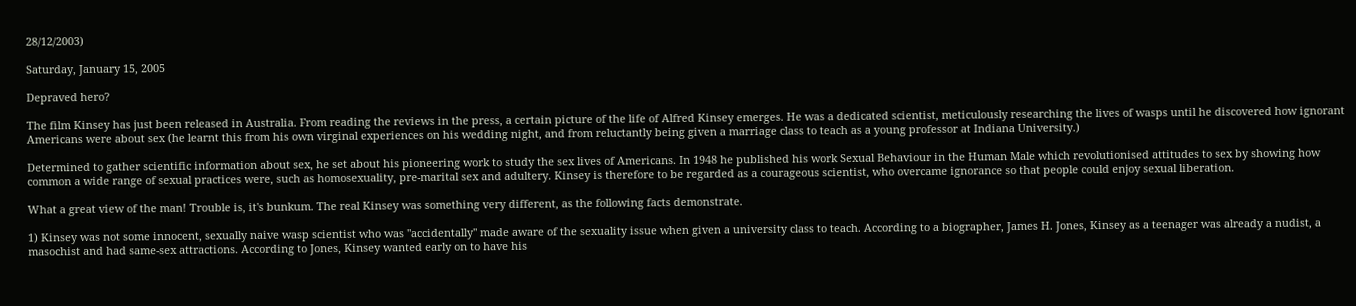28/12/2003)

Saturday, January 15, 2005

Depraved hero?

The film Kinsey has just been released in Australia. From reading the reviews in the press, a certain picture of the life of Alfred Kinsey emerges. He was a dedicated scientist, meticulously researching the lives of wasps until he discovered how ignorant Americans were about sex (he learnt this from his own virginal experiences on his wedding night, and from reluctantly being given a marriage class to teach as a young professor at Indiana University.)

Determined to gather scientific information about sex, he set about his pioneering work to study the sex lives of Americans. In 1948 he published his work Sexual Behaviour in the Human Male which revolutionised attitudes to sex by showing how common a wide range of sexual practices were, such as homosexuality, pre-marital sex and adultery. Kinsey is therefore to be regarded as a courageous scientist, who overcame ignorance so that people could enjoy sexual liberation.

What a great view of the man! Trouble is, it's bunkum. The real Kinsey was something very different, as the following facts demonstrate.

1) Kinsey was not some innocent, sexually naive wasp scientist who was "accidentally" made aware of the sexuality issue when given a university class to teach. According to a biographer, James H. Jones, Kinsey as a teenager was already a nudist, a masochist and had same-sex attractions. According to Jones, Kinsey wanted early on to have his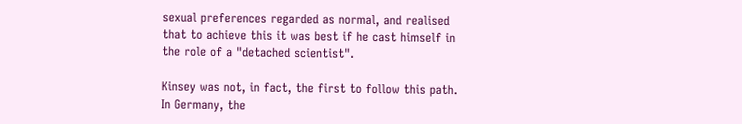sexual preferences regarded as normal, and realised that to achieve this it was best if he cast himself in the role of a "detached scientist".

Kinsey was not, in fact, the first to follow this path. In Germany, the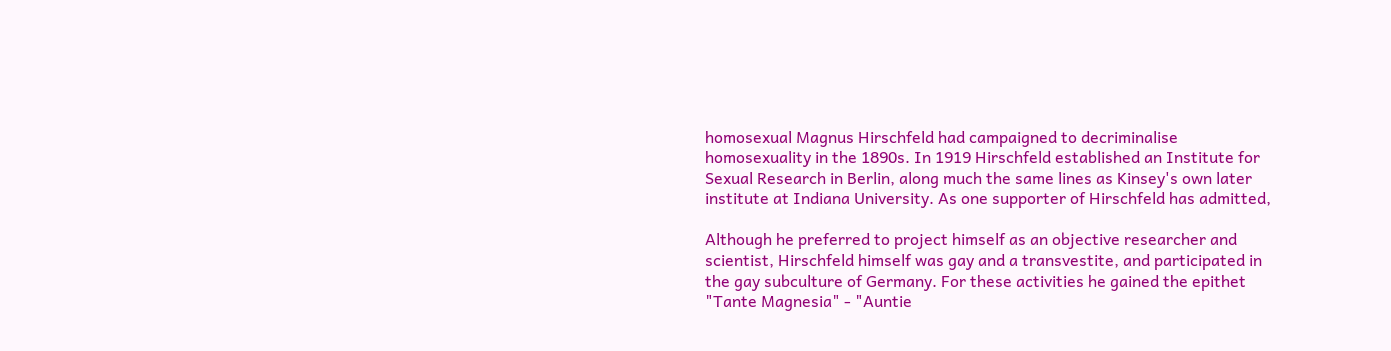homosexual Magnus Hirschfeld had campaigned to decriminalise homosexuality in the 1890s. In 1919 Hirschfeld established an Institute for Sexual Research in Berlin, along much the same lines as Kinsey's own later institute at Indiana University. As one supporter of Hirschfeld has admitted,

Although he preferred to project himself as an objective researcher and scientist, Hirschfeld himself was gay and a transvestite, and participated in the gay subculture of Germany. For these activities he gained the epithet "Tante Magnesia" - "Auntie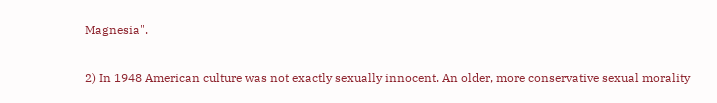Magnesia".

2) In 1948 American culture was not exactly sexually innocent. An older, more conservative sexual morality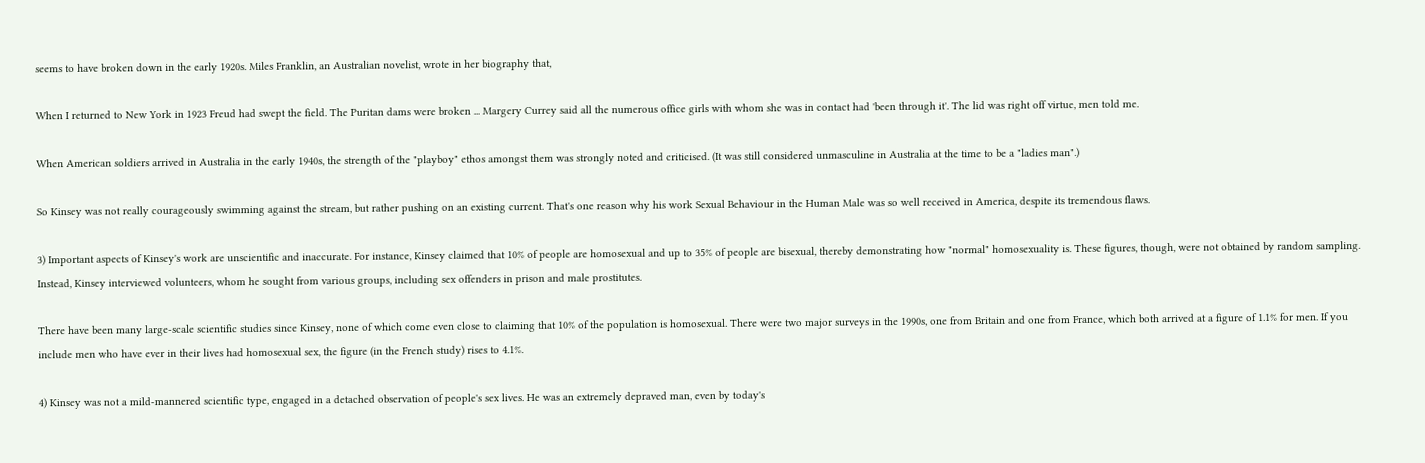seems to have broken down in the early 1920s. Miles Franklin, an Australian novelist, wrote in her biography that,

When I returned to New York in 1923 Freud had swept the field. The Puritan dams were broken ... Margery Currey said all the numerous office girls with whom she was in contact had 'been through it'. The lid was right off virtue, men told me.

When American soldiers arrived in Australia in the early 1940s, the strength of the "playboy" ethos amongst them was strongly noted and criticised. (It was still considered unmasculine in Australia at the time to be a "ladies man".)

So Kinsey was not really courageously swimming against the stream, but rather pushing on an existing current. That's one reason why his work Sexual Behaviour in the Human Male was so well received in America, despite its tremendous flaws.

3) Important aspects of Kinsey's work are unscientific and inaccurate. For instance, Kinsey claimed that 10% of people are homosexual and up to 35% of people are bisexual, thereby demonstrating how "normal" homosexuality is. These figures, though, were not obtained by random sampling. Instead, Kinsey interviewed volunteers, whom he sought from various groups, including sex offenders in prison and male prostitutes.

There have been many large-scale scientific studies since Kinsey, none of which come even close to claiming that 10% of the population is homosexual. There were two major surveys in the 1990s, one from Britain and one from France, which both arrived at a figure of 1.1% for men. If you include men who have ever in their lives had homosexual sex, the figure (in the French study) rises to 4.1%.

4) Kinsey was not a mild-mannered scientific type, engaged in a detached observation of people's sex lives. He was an extremely depraved man, even by today's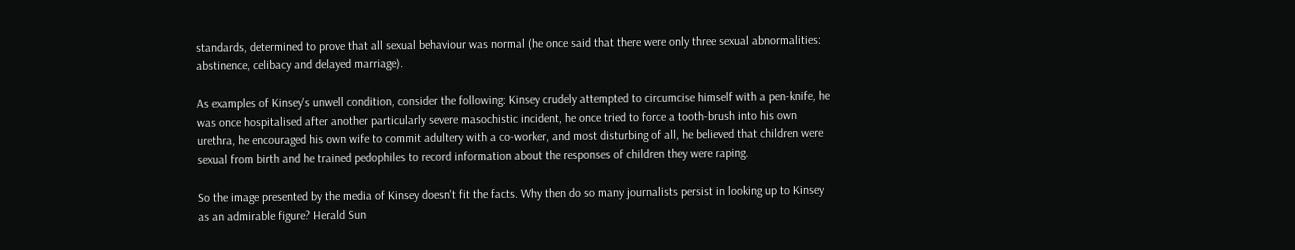standards, determined to prove that all sexual behaviour was normal (he once said that there were only three sexual abnormalities: abstinence, celibacy and delayed marriage).

As examples of Kinsey's unwell condition, consider the following: Kinsey crudely attempted to circumcise himself with a pen-knife, he was once hospitalised after another particularly severe masochistic incident, he once tried to force a tooth-brush into his own urethra, he encouraged his own wife to commit adultery with a co-worker, and most disturbing of all, he believed that children were sexual from birth and he trained pedophiles to record information about the responses of children they were raping.

So the image presented by the media of Kinsey doesn't fit the facts. Why then do so many journalists persist in looking up to Kinsey as an admirable figure? Herald Sun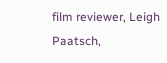film reviewer, Leigh Paatsch,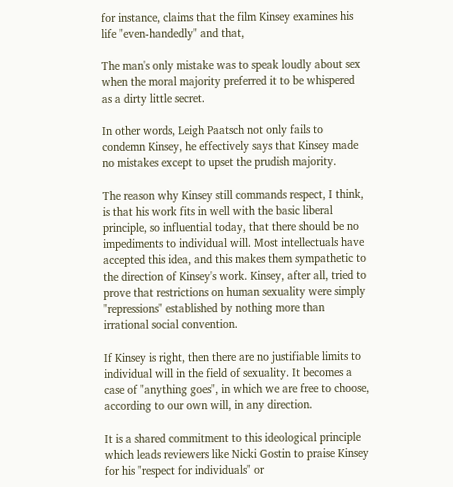for instance, claims that the film Kinsey examines his life "even-handedly" and that,

The man's only mistake was to speak loudly about sex when the moral majority preferred it to be whispered as a dirty little secret.

In other words, Leigh Paatsch not only fails to condemn Kinsey, he effectively says that Kinsey made no mistakes except to upset the prudish majority.

The reason why Kinsey still commands respect, I think, is that his work fits in well with the basic liberal principle, so influential today, that there should be no impediments to individual will. Most intellectuals have accepted this idea, and this makes them sympathetic to the direction of Kinsey's work. Kinsey, after all, tried to prove that restrictions on human sexuality were simply "repressions" established by nothing more than irrational social convention.

If Kinsey is right, then there are no justifiable limits to individual will in the field of sexuality. It becomes a case of "anything goes", in which we are free to choose, according to our own will, in any direction.

It is a shared commitment to this ideological principle which leads reviewers like Nicki Gostin to praise Kinsey for his "respect for individuals" or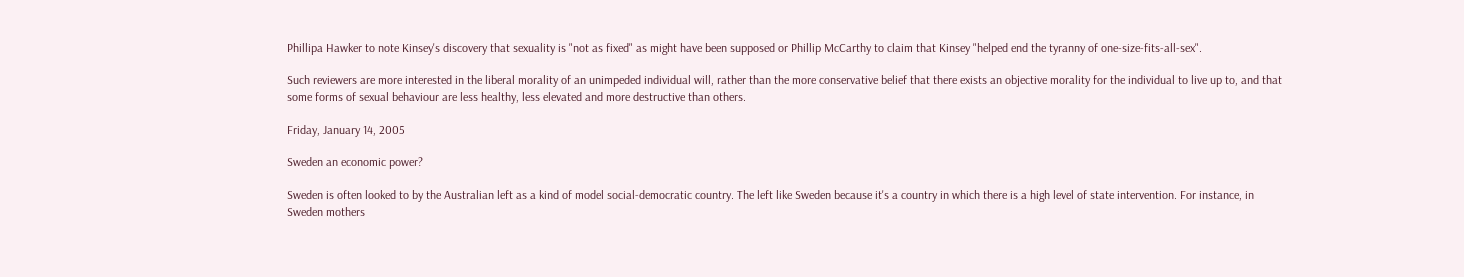Phillipa Hawker to note Kinsey's discovery that sexuality is "not as fixed" as might have been supposed or Phillip McCarthy to claim that Kinsey "helped end the tyranny of one-size-fits-all-sex".

Such reviewers are more interested in the liberal morality of an unimpeded individual will, rather than the more conservative belief that there exists an objective morality for the individual to live up to, and that some forms of sexual behaviour are less healthy, less elevated and more destructive than others.

Friday, January 14, 2005

Sweden an economic power?

Sweden is often looked to by the Australian left as a kind of model social-democratic country. The left like Sweden because it's a country in which there is a high level of state intervention. For instance, in Sweden mothers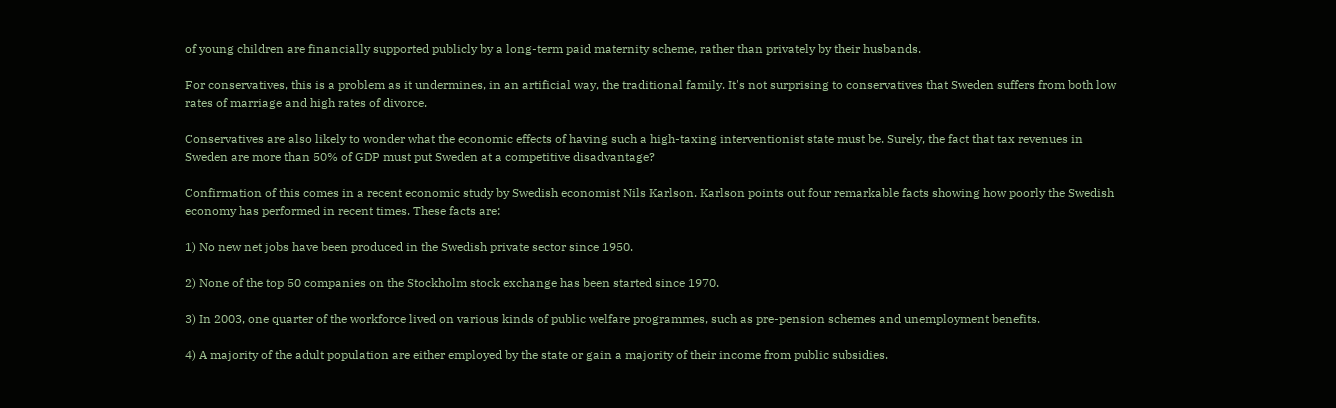of young children are financially supported publicly by a long-term paid maternity scheme, rather than privately by their husbands.

For conservatives, this is a problem as it undermines, in an artificial way, the traditional family. It's not surprising to conservatives that Sweden suffers from both low rates of marriage and high rates of divorce.

Conservatives are also likely to wonder what the economic effects of having such a high-taxing interventionist state must be. Surely, the fact that tax revenues in Sweden are more than 50% of GDP must put Sweden at a competitive disadvantage?

Confirmation of this comes in a recent economic study by Swedish economist Nils Karlson. Karlson points out four remarkable facts showing how poorly the Swedish economy has performed in recent times. These facts are:

1) No new net jobs have been produced in the Swedish private sector since 1950.

2) None of the top 50 companies on the Stockholm stock exchange has been started since 1970.

3) In 2003, one quarter of the workforce lived on various kinds of public welfare programmes, such as pre-pension schemes and unemployment benefits.

4) A majority of the adult population are either employed by the state or gain a majority of their income from public subsidies.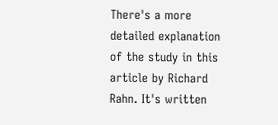There's a more detailed explanation of the study in this article by Richard Rahn. It's written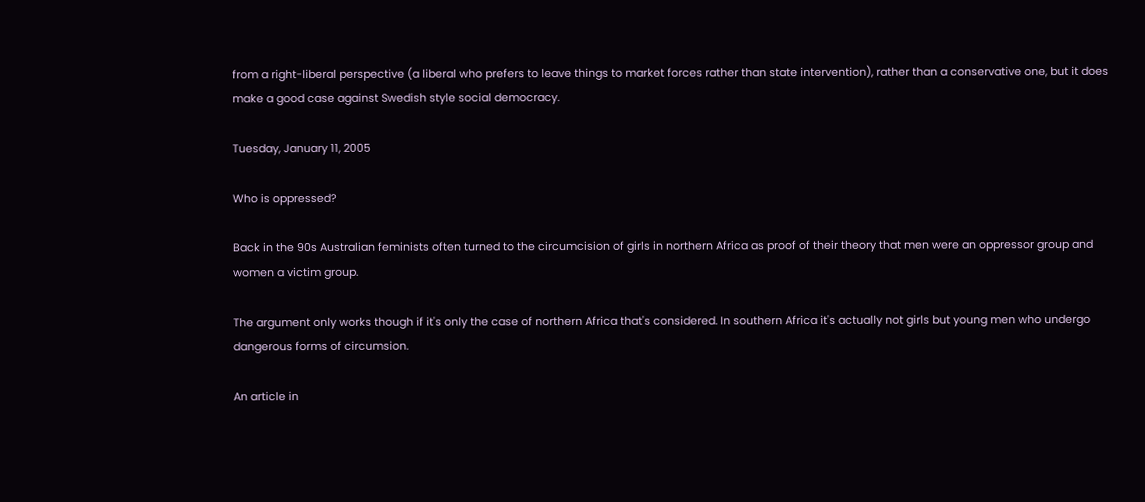from a right-liberal perspective (a liberal who prefers to leave things to market forces rather than state intervention), rather than a conservative one, but it does make a good case against Swedish style social democracy.

Tuesday, January 11, 2005

Who is oppressed?

Back in the 90s Australian feminists often turned to the circumcision of girls in northern Africa as proof of their theory that men were an oppressor group and women a victim group.

The argument only works though if it's only the case of northern Africa that's considered. In southern Africa it's actually not girls but young men who undergo dangerous forms of circumsion.

An article in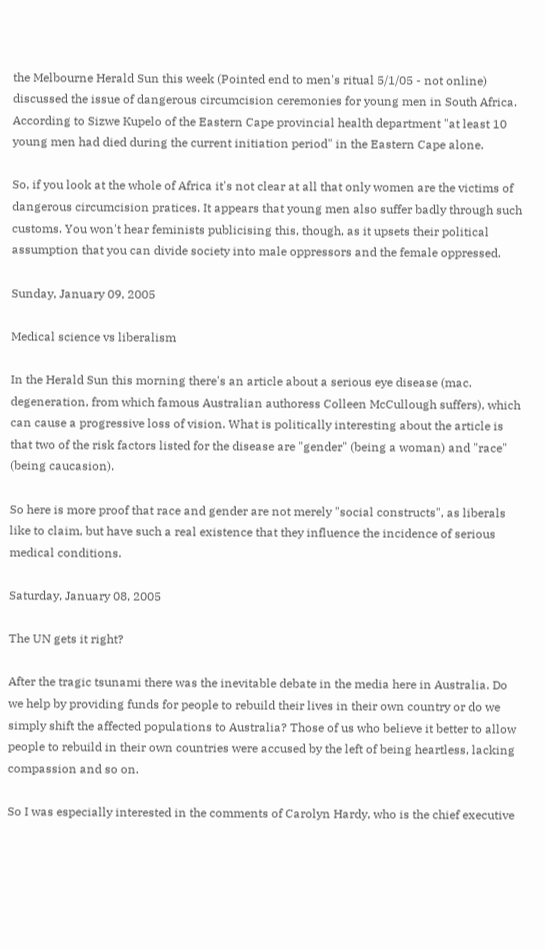the Melbourne Herald Sun this week (Pointed end to men's ritual 5/1/05 - not online) discussed the issue of dangerous circumcision ceremonies for young men in South Africa. According to Sizwe Kupelo of the Eastern Cape provincial health department "at least 10 young men had died during the current initiation period" in the Eastern Cape alone.

So, if you look at the whole of Africa it's not clear at all that only women are the victims of dangerous circumcision pratices. It appears that young men also suffer badly through such customs. You won't hear feminists publicising this, though, as it upsets their political assumption that you can divide society into male oppressors and the female oppressed.

Sunday, January 09, 2005

Medical science vs liberalism

In the Herald Sun this morning there's an article about a serious eye disease (mac. degeneration, from which famous Australian authoress Colleen McCullough suffers), which can cause a progressive loss of vision. What is politically interesting about the article is that two of the risk factors listed for the disease are "gender" (being a woman) and "race" (being caucasion).

So here is more proof that race and gender are not merely "social constructs", as liberals like to claim, but have such a real existence that they influence the incidence of serious medical conditions.

Saturday, January 08, 2005

The UN gets it right?

After the tragic tsunami there was the inevitable debate in the media here in Australia. Do we help by providing funds for people to rebuild their lives in their own country or do we simply shift the affected populations to Australia? Those of us who believe it better to allow people to rebuild in their own countries were accused by the left of being heartless, lacking compassion and so on.

So I was especially interested in the comments of Carolyn Hardy, who is the chief executive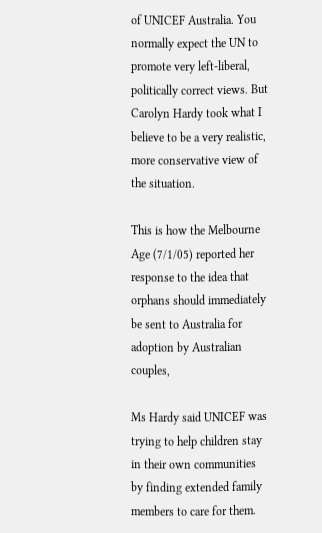of UNICEF Australia. You normally expect the UN to promote very left-liberal, politically correct views. But Carolyn Hardy took what I believe to be a very realistic, more conservative view of the situation.

This is how the Melbourne Age (7/1/05) reported her response to the idea that orphans should immediately be sent to Australia for adoption by Australian couples,

Ms Hardy said UNICEF was trying to help children stay in their own communities by finding extended family members to care for them.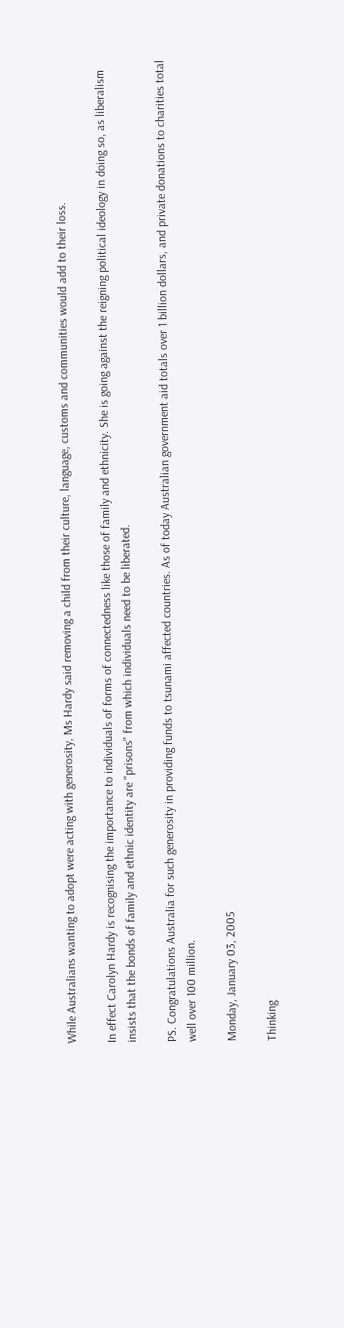While Australians wanting to adopt were acting with generosity, Ms Hardy said removing a child from their culture, language, customs and communities would add to their loss.

In effect Carolyn Hardy is recognising the importance to individuals of forms of connectedness like those of family and ethnicity. She is going against the reigning political ideology in doing so, as liberalism insists that the bonds of family and ethnic identity are "prisons" from which individuals need to be liberated.

PS. Congratulations Australia for such generosity in providing funds to tsunami affected countries. As of today Australian government aid totals over 1 billion dollars, and private donations to charities total well over 100 million.

Monday, January 03, 2005

Thinking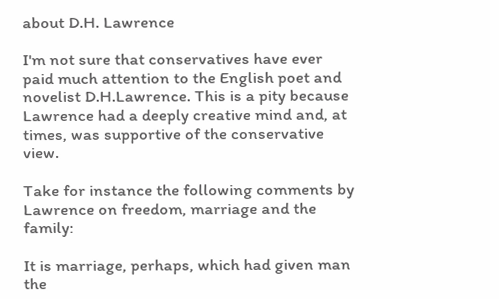about D.H. Lawrence

I'm not sure that conservatives have ever paid much attention to the English poet and novelist D.H.Lawrence. This is a pity because Lawrence had a deeply creative mind and, at times, was supportive of the conservative view.

Take for instance the following comments by Lawrence on freedom, marriage and the family:

It is marriage, perhaps, which had given man the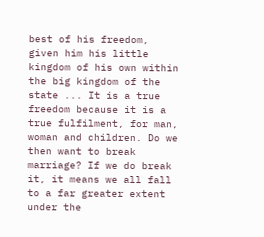best of his freedom, given him his little kingdom of his own within the big kingdom of the state ... It is a true freedom because it is a true fulfilment, for man, woman and children. Do we then want to break marriage? If we do break it, it means we all fall to a far greater extent under the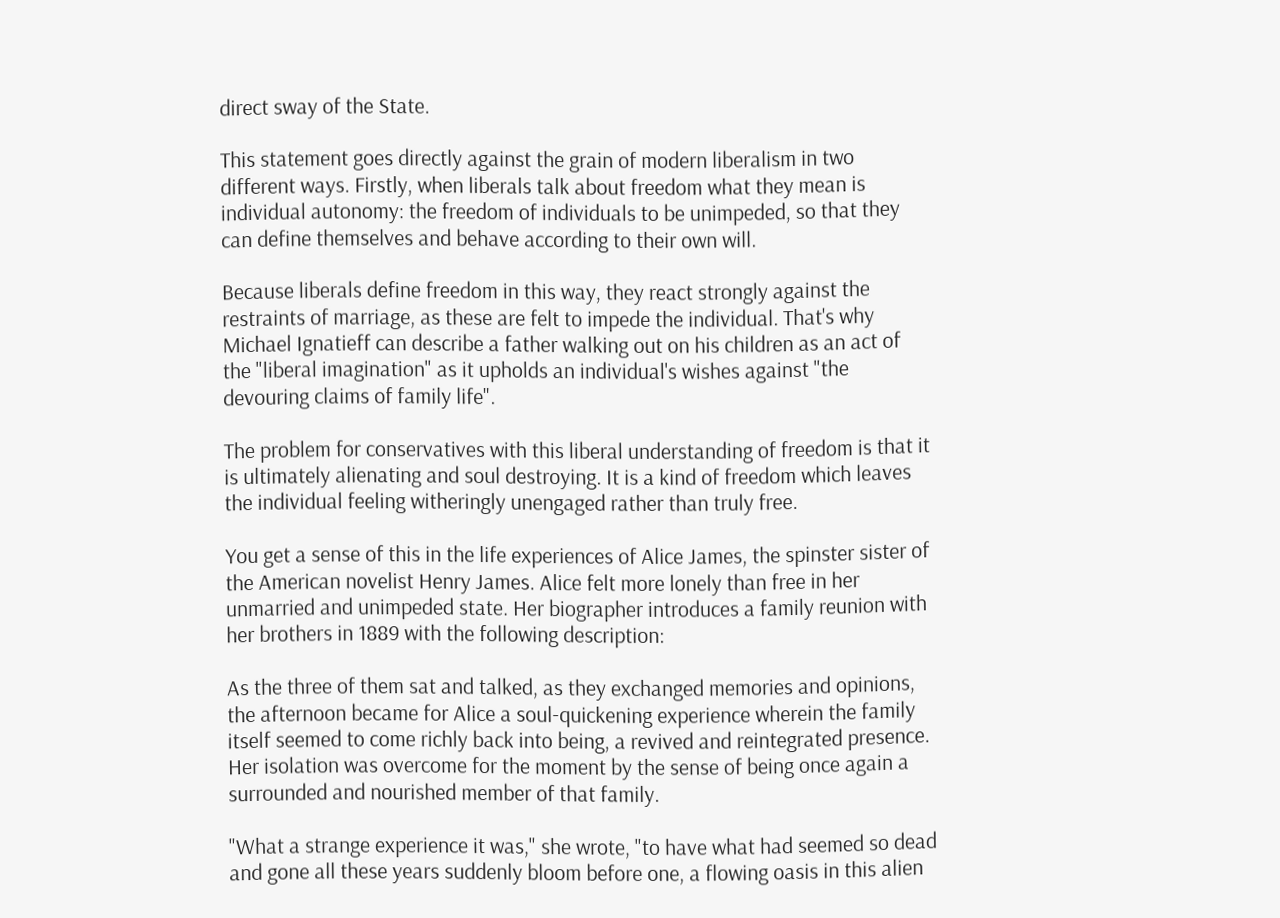direct sway of the State.

This statement goes directly against the grain of modern liberalism in two different ways. Firstly, when liberals talk about freedom what they mean is individual autonomy: the freedom of individuals to be unimpeded, so that they can define themselves and behave according to their own will.

Because liberals define freedom in this way, they react strongly against the restraints of marriage, as these are felt to impede the individual. That's why Michael Ignatieff can describe a father walking out on his children as an act of the "liberal imagination" as it upholds an individual's wishes against "the devouring claims of family life".

The problem for conservatives with this liberal understanding of freedom is that it is ultimately alienating and soul destroying. It is a kind of freedom which leaves the individual feeling witheringly unengaged rather than truly free.

You get a sense of this in the life experiences of Alice James, the spinster sister of the American novelist Henry James. Alice felt more lonely than free in her unmarried and unimpeded state. Her biographer introduces a family reunion with her brothers in 1889 with the following description:

As the three of them sat and talked, as they exchanged memories and opinions, the afternoon became for Alice a soul-quickening experience wherein the family itself seemed to come richly back into being, a revived and reintegrated presence. Her isolation was overcome for the moment by the sense of being once again a surrounded and nourished member of that family.

"What a strange experience it was," she wrote, "to have what had seemed so dead and gone all these years suddenly bloom before one, a flowing oasis in this alien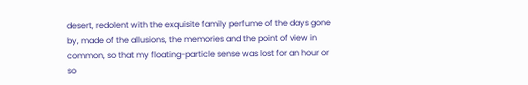desert, redolent with the exquisite family perfume of the days gone by, made of the allusions, the memories and the point of view in common, so that my floating-particle sense was lost for an hour or so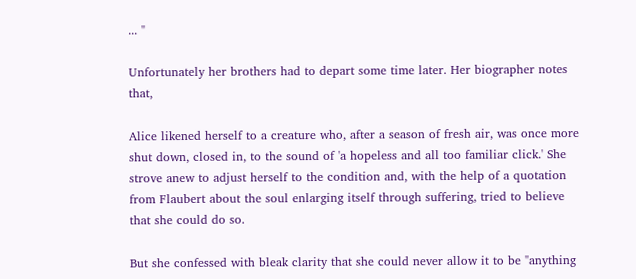... "

Unfortunately her brothers had to depart some time later. Her biographer notes that,

Alice likened herself to a creature who, after a season of fresh air, was once more shut down, closed in, to the sound of 'a hopeless and all too familiar click.' She strove anew to adjust herself to the condition and, with the help of a quotation from Flaubert about the soul enlarging itself through suffering, tried to believe that she could do so.

But she confessed with bleak clarity that she could never allow it to be "anything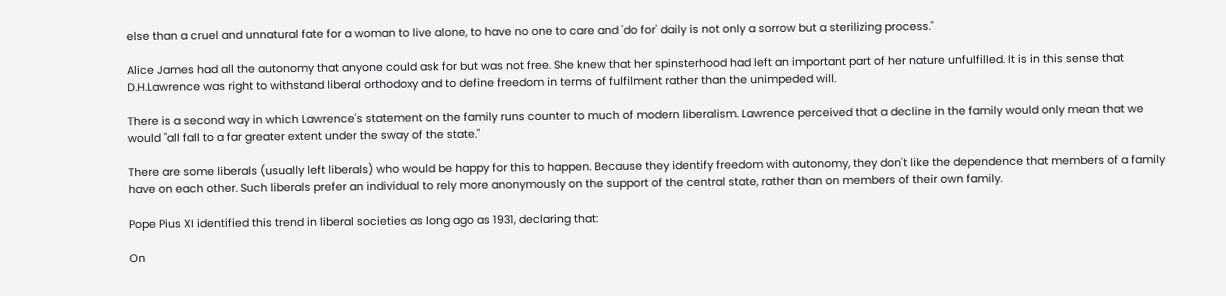else than a cruel and unnatural fate for a woman to live alone, to have no one to care and 'do for' daily is not only a sorrow but a sterilizing process."

Alice James had all the autonomy that anyone could ask for but was not free. She knew that her spinsterhood had left an important part of her nature unfulfilled. It is in this sense that D.H.Lawrence was right to withstand liberal orthodoxy and to define freedom in terms of fulfilment rather than the unimpeded will.

There is a second way in which Lawrence's statement on the family runs counter to much of modern liberalism. Lawrence perceived that a decline in the family would only mean that we would "all fall to a far greater extent under the sway of the state."

There are some liberals (usually left liberals) who would be happy for this to happen. Because they identify freedom with autonomy, they don't like the dependence that members of a family have on each other. Such liberals prefer an individual to rely more anonymously on the support of the central state, rather than on members of their own family.

Pope Pius XI identified this trend in liberal societies as long ago as 1931, declaring that:

On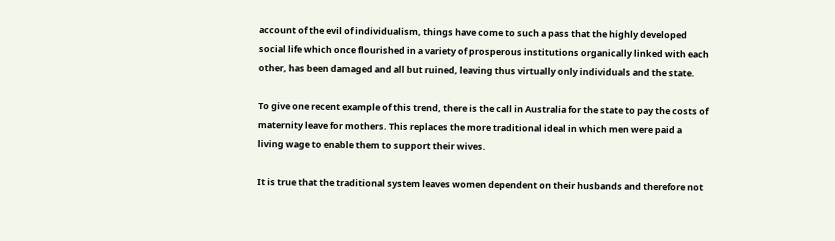account of the evil of individualism, things have come to such a pass that the highly developed social life which once flourished in a variety of prosperous institutions organically linked with each other, has been damaged and all but ruined, leaving thus virtually only individuals and the state.

To give one recent example of this trend, there is the call in Australia for the state to pay the costs of maternity leave for mothers. This replaces the more traditional ideal in which men were paid a living wage to enable them to support their wives.

It is true that the traditional system leaves women dependent on their husbands and therefore not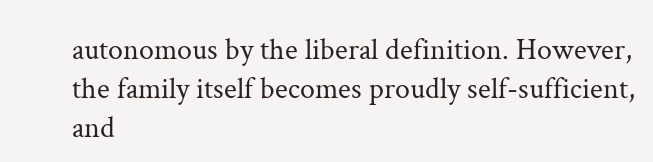autonomous by the liberal definition. However, the family itself becomes proudly self-sufficient, and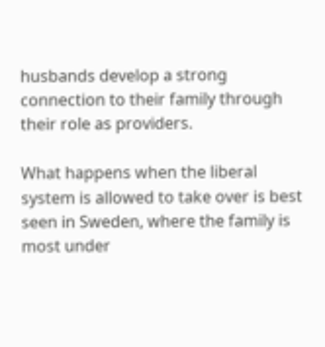husbands develop a strong connection to their family through their role as providers.

What happens when the liberal system is allowed to take over is best seen in Sweden, where the family is most under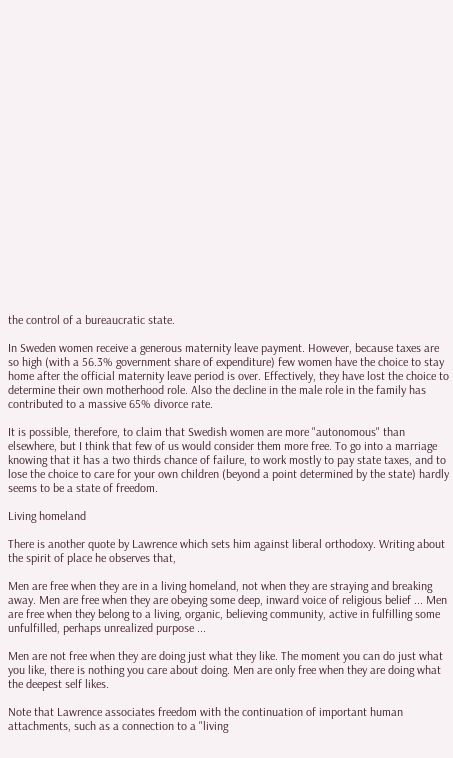the control of a bureaucratic state.

In Sweden women receive a generous maternity leave payment. However, because taxes are so high (with a 56.3% government share of expenditure) few women have the choice to stay home after the official maternity leave period is over. Effectively, they have lost the choice to determine their own motherhood role. Also the decline in the male role in the family has contributed to a massive 65% divorce rate.

It is possible, therefore, to claim that Swedish women are more "autonomous" than elsewhere, but I think that few of us would consider them more free. To go into a marriage knowing that it has a two thirds chance of failure, to work mostly to pay state taxes, and to lose the choice to care for your own children (beyond a point determined by the state) hardly seems to be a state of freedom.

Living homeland

There is another quote by Lawrence which sets him against liberal orthodoxy. Writing about the spirit of place he observes that,

Men are free when they are in a living homeland, not when they are straying and breaking away. Men are free when they are obeying some deep, inward voice of religious belief ... Men are free when they belong to a living, organic, believing community, active in fulfilling some unfulfilled, perhaps unrealized purpose ...

Men are not free when they are doing just what they like. The moment you can do just what you like, there is nothing you care about doing. Men are only free when they are doing what the deepest self likes.

Note that Lawrence associates freedom with the continuation of important human attachments, such as a connection to a "living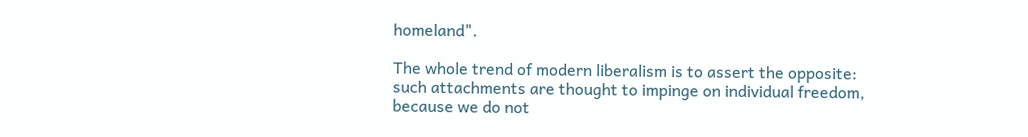homeland".

The whole trend of modern liberalism is to assert the opposite: such attachments are thought to impinge on individual freedom, because we do not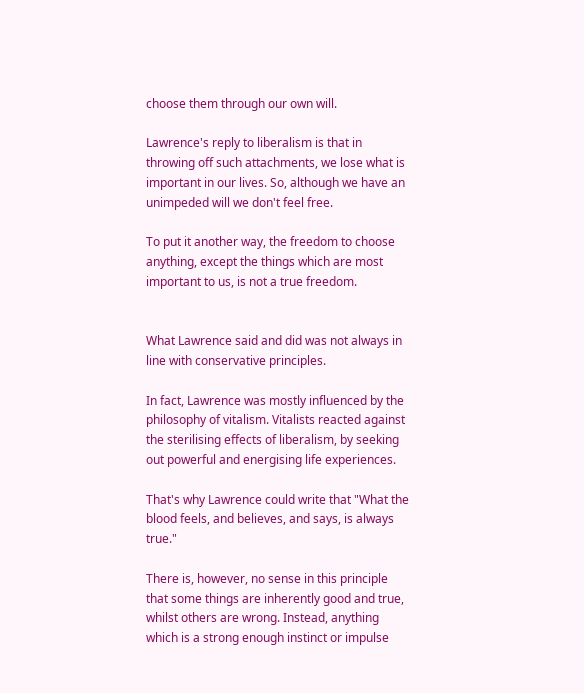choose them through our own will.

Lawrence's reply to liberalism is that in throwing off such attachments, we lose what is important in our lives. So, although we have an unimpeded will we don't feel free.

To put it another way, the freedom to choose anything, except the things which are most important to us, is not a true freedom.


What Lawrence said and did was not always in line with conservative principles.

In fact, Lawrence was mostly influenced by the philosophy of vitalism. Vitalists reacted against the sterilising effects of liberalism, by seeking out powerful and energising life experiences.

That's why Lawrence could write that "What the blood feels, and believes, and says, is always true."

There is, however, no sense in this principle that some things are inherently good and true, whilst others are wrong. Instead, anything which is a strong enough instinct or impulse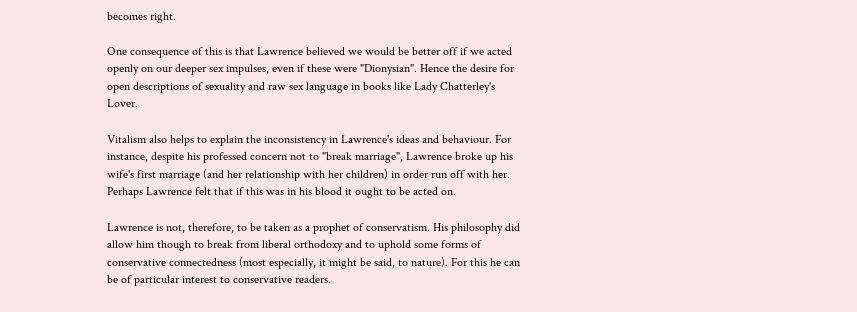becomes right.

One consequence of this is that Lawrence believed we would be better off if we acted openly on our deeper sex impulses, even if these were "Dionysian". Hence the desire for open descriptions of sexuality and raw sex language in books like Lady Chatterley's Lover.

Vitalism also helps to explain the inconsistency in Lawrence's ideas and behaviour. For instance, despite his professed concern not to "break marriage", Lawrence broke up his wife's first marriage (and her relationship with her children) in order run off with her. Perhaps Lawrence felt that if this was in his blood it ought to be acted on.

Lawrence is not, therefore, to be taken as a prophet of conservatism. His philosophy did allow him though to break from liberal orthodoxy and to uphold some forms of conservative connectedness (most especially, it might be said, to nature). For this he can be of particular interest to conservative readers.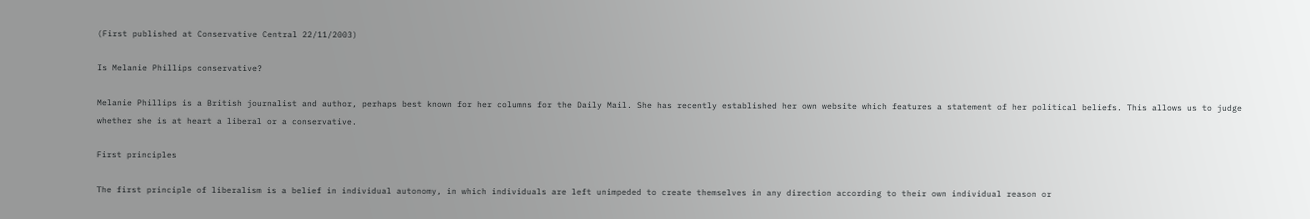(First published at Conservative Central 22/11/2003)

Is Melanie Phillips conservative?

Melanie Phillips is a British journalist and author, perhaps best known for her columns for the Daily Mail. She has recently established her own website which features a statement of her political beliefs. This allows us to judge whether she is at heart a liberal or a conservative.

First principles

The first principle of liberalism is a belief in individual autonomy, in which individuals are left unimpeded to create themselves in any direction according to their own individual reason or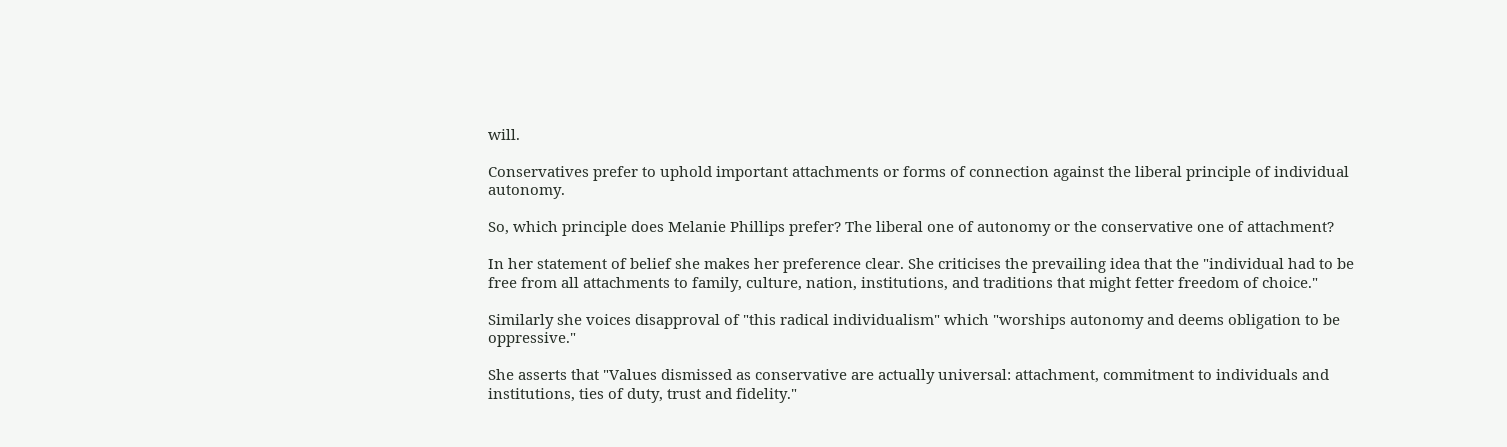will.

Conservatives prefer to uphold important attachments or forms of connection against the liberal principle of individual autonomy.

So, which principle does Melanie Phillips prefer? The liberal one of autonomy or the conservative one of attachment?

In her statement of belief she makes her preference clear. She criticises the prevailing idea that the "individual had to be free from all attachments to family, culture, nation, institutions, and traditions that might fetter freedom of choice."

Similarly she voices disapproval of "this radical individualism" which "worships autonomy and deems obligation to be oppressive."

She asserts that "Values dismissed as conservative are actually universal: attachment, commitment to individuals and institutions, ties of duty, trust and fidelity."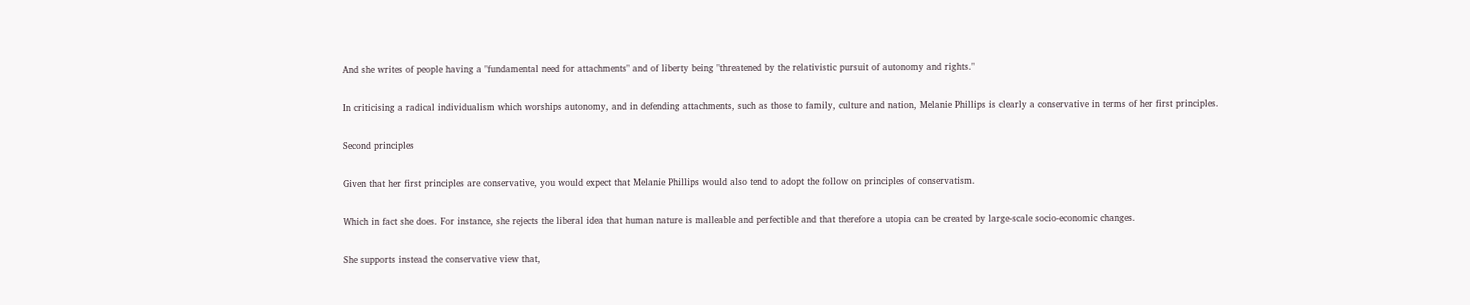And she writes of people having a "fundamental need for attachments" and of liberty being "threatened by the relativistic pursuit of autonomy and rights."

In criticising a radical individualism which worships autonomy, and in defending attachments, such as those to family, culture and nation, Melanie Phillips is clearly a conservative in terms of her first principles.

Second principles

Given that her first principles are conservative, you would expect that Melanie Phillips would also tend to adopt the follow on principles of conservatism.

Which in fact she does. For instance, she rejects the liberal idea that human nature is malleable and perfectible and that therefore a utopia can be created by large-scale socio-economic changes.

She supports instead the conservative view that,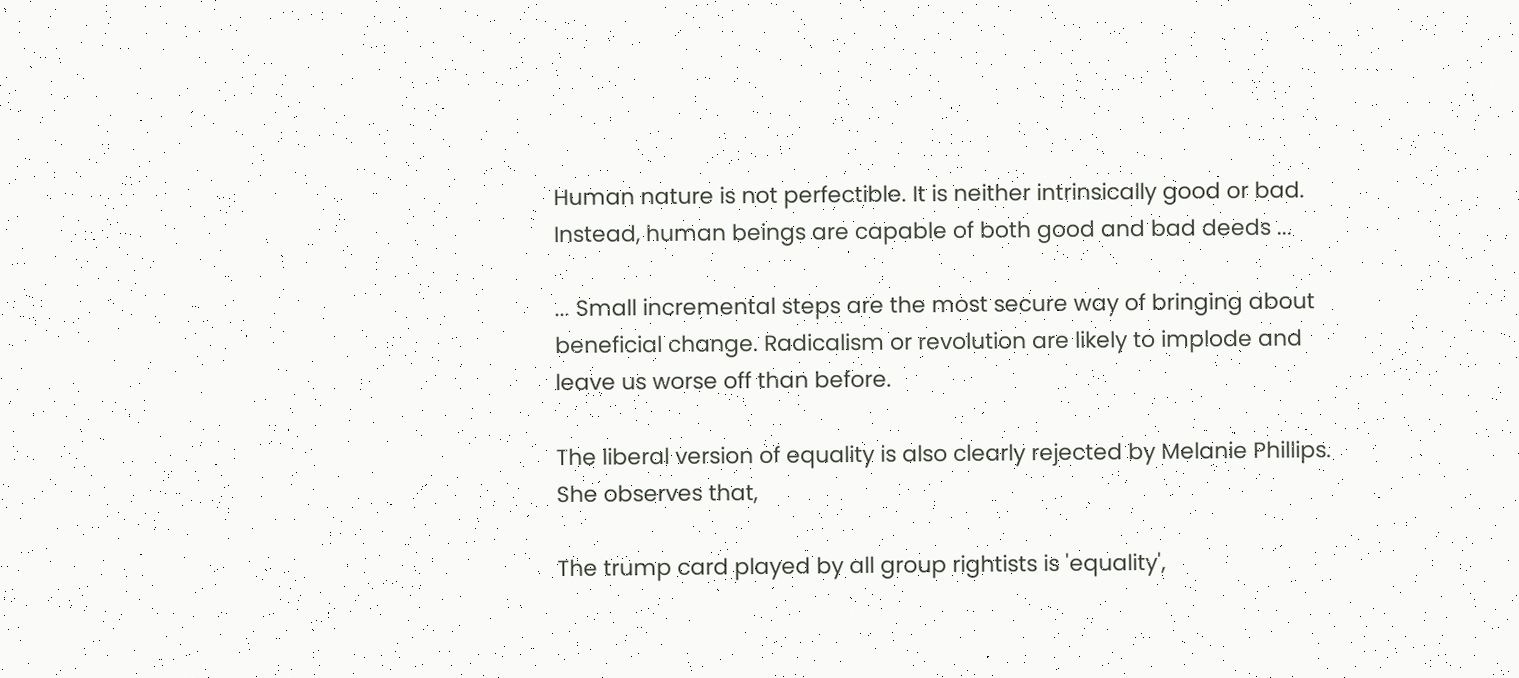Human nature is not perfectible. It is neither intrinsically good or bad. Instead, human beings are capable of both good and bad deeds ...

... Small incremental steps are the most secure way of bringing about beneficial change. Radicalism or revolution are likely to implode and leave us worse off than before.

The liberal version of equality is also clearly rejected by Melanie Phillips. She observes that,

The trump card played by all group rightists is 'equality',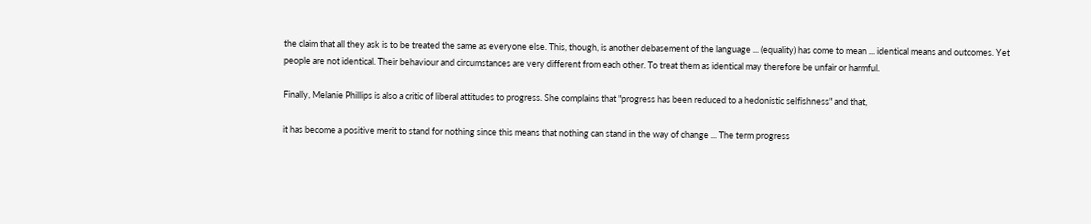the claim that all they ask is to be treated the same as everyone else. This, though, is another debasement of the language ... (equality) has come to mean ... identical means and outcomes. Yet people are not identical. Their behaviour and circumstances are very different from each other. To treat them as identical may therefore be unfair or harmful.

Finally, Melanie Phillips is also a critic of liberal attitudes to progress. She complains that "progress has been reduced to a hedonistic selfishness" and that,

it has become a positive merit to stand for nothing since this means that nothing can stand in the way of change ... The term progress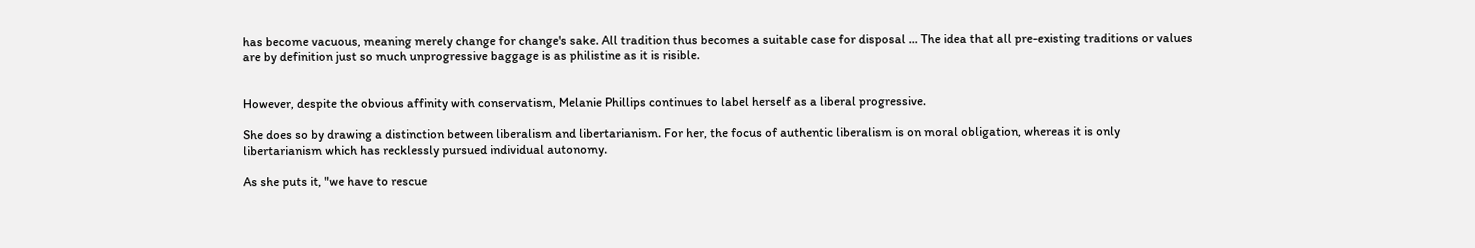has become vacuous, meaning merely change for change's sake. All tradition thus becomes a suitable case for disposal ... The idea that all pre-existing traditions or values are by definition just so much unprogressive baggage is as philistine as it is risible.


However, despite the obvious affinity with conservatism, Melanie Phillips continues to label herself as a liberal progressive.

She does so by drawing a distinction between liberalism and libertarianism. For her, the focus of authentic liberalism is on moral obligation, whereas it is only libertarianism which has recklessly pursued individual autonomy.

As she puts it, "we have to rescue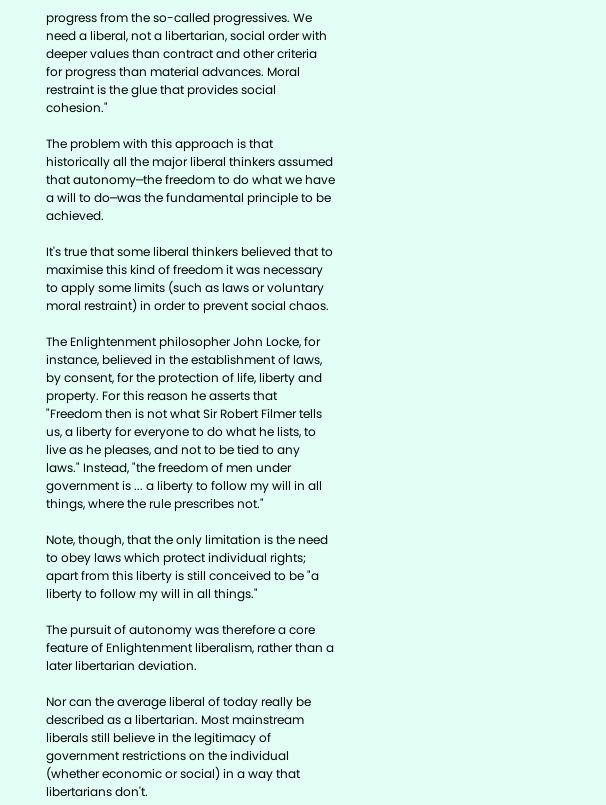progress from the so-called progressives. We need a liberal, not a libertarian, social order with deeper values than contract and other criteria for progress than material advances. Moral restraint is the glue that provides social cohesion."

The problem with this approach is that historically all the major liberal thinkers assumed that autonomy─the freedom to do what we have a will to do─was the fundamental principle to be achieved.

It's true that some liberal thinkers believed that to maximise this kind of freedom it was necessary to apply some limits (such as laws or voluntary moral restraint) in order to prevent social chaos.

The Enlightenment philosopher John Locke, for instance, believed in the establishment of laws, by consent, for the protection of life, liberty and property. For this reason he asserts that "Freedom then is not what Sir Robert Filmer tells us, a liberty for everyone to do what he lists, to live as he pleases, and not to be tied to any laws." Instead, "the freedom of men under government is ... a liberty to follow my will in all things, where the rule prescribes not."

Note, though, that the only limitation is the need to obey laws which protect individual rights; apart from this liberty is still conceived to be "a liberty to follow my will in all things."

The pursuit of autonomy was therefore a core feature of Enlightenment liberalism, rather than a later libertarian deviation.

Nor can the average liberal of today really be described as a libertarian. Most mainstream liberals still believe in the legitimacy of government restrictions on the individual (whether economic or social) in a way that libertarians don't.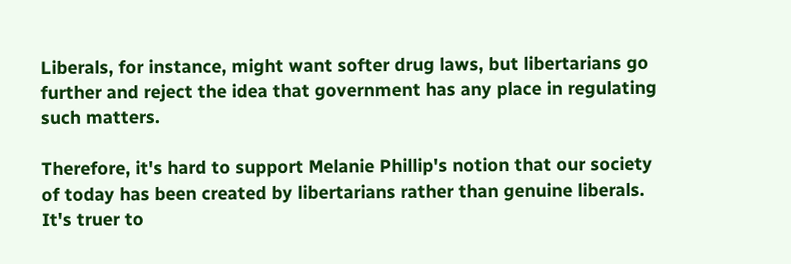Liberals, for instance, might want softer drug laws, but libertarians go further and reject the idea that government has any place in regulating such matters.

Therefore, it's hard to support Melanie Phillip's notion that our society of today has been created by libertarians rather than genuine liberals. It's truer to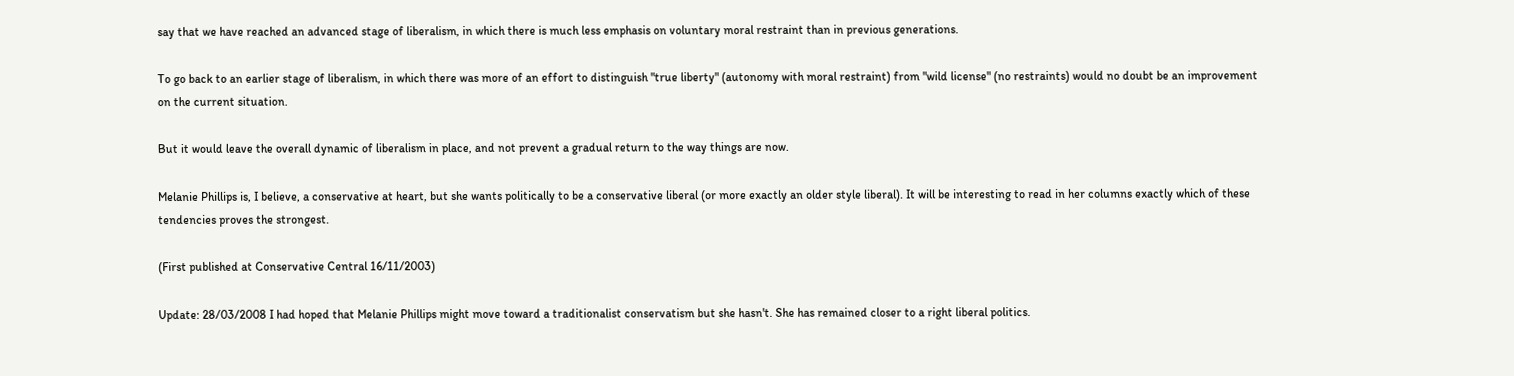say that we have reached an advanced stage of liberalism, in which there is much less emphasis on voluntary moral restraint than in previous generations.

To go back to an earlier stage of liberalism, in which there was more of an effort to distinguish "true liberty" (autonomy with moral restraint) from "wild license" (no restraints) would no doubt be an improvement on the current situation.

But it would leave the overall dynamic of liberalism in place, and not prevent a gradual return to the way things are now.

Melanie Phillips is, I believe, a conservative at heart, but she wants politically to be a conservative liberal (or more exactly an older style liberal). It will be interesting to read in her columns exactly which of these tendencies proves the strongest.

(First published at Conservative Central 16/11/2003)

Update: 28/03/2008 I had hoped that Melanie Phillips might move toward a traditionalist conservatism but she hasn't. She has remained closer to a right liberal politics.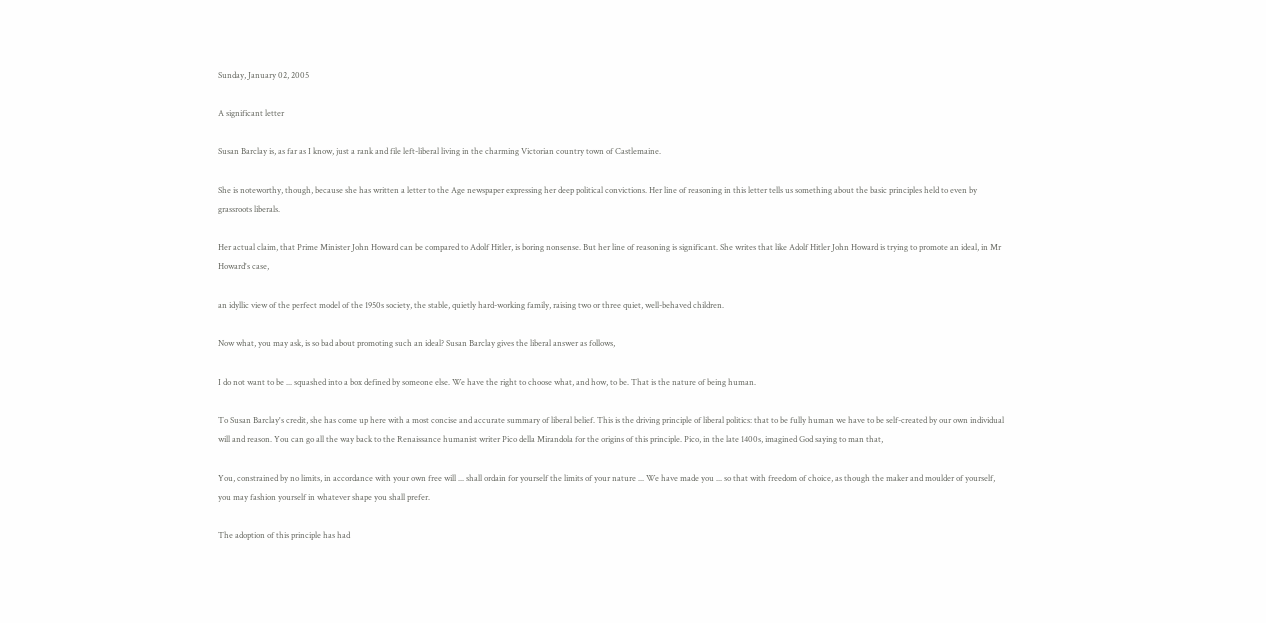Sunday, January 02, 2005

A significant letter

Susan Barclay is, as far as I know, just a rank and file left-liberal living in the charming Victorian country town of Castlemaine.

She is noteworthy, though, because she has written a letter to the Age newspaper expressing her deep political convictions. Her line of reasoning in this letter tells us something about the basic principles held to even by grassroots liberals.

Her actual claim, that Prime Minister John Howard can be compared to Adolf Hitler, is boring nonsense. But her line of reasoning is significant. She writes that like Adolf Hitler John Howard is trying to promote an ideal, in Mr Howard's case,

an idyllic view of the perfect model of the 1950s society, the stable, quietly hard-working family, raising two or three quiet, well-behaved children.

Now what, you may ask, is so bad about promoting such an ideal? Susan Barclay gives the liberal answer as follows,

I do not want to be ... squashed into a box defined by someone else. We have the right to choose what, and how, to be. That is the nature of being human.

To Susan Barclay's credit, she has come up here with a most concise and accurate summary of liberal belief. This is the driving principle of liberal politics: that to be fully human we have to be self-created by our own individual will and reason. You can go all the way back to the Renaissance humanist writer Pico della Mirandola for the origins of this principle. Pico, in the late 1400s, imagined God saying to man that,

You, constrained by no limits, in accordance with your own free will ... shall ordain for yourself the limits of your nature ... We have made you ... so that with freedom of choice, as though the maker and moulder of yourself, you may fashion yourself in whatever shape you shall prefer.

The adoption of this principle has had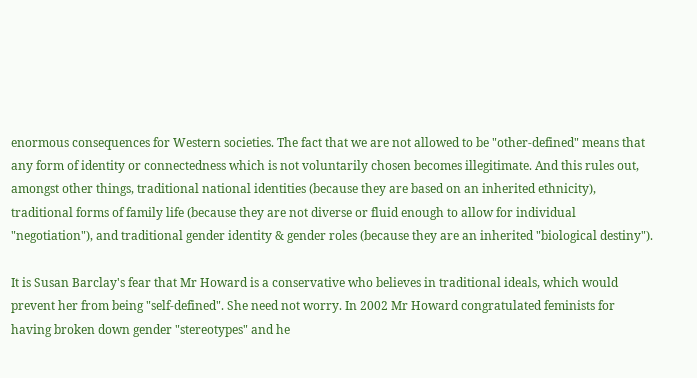enormous consequences for Western societies. The fact that we are not allowed to be "other-defined" means that any form of identity or connectedness which is not voluntarily chosen becomes illegitimate. And this rules out, amongst other things, traditional national identities (because they are based on an inherited ethnicity), traditional forms of family life (because they are not diverse or fluid enough to allow for individual "negotiation"), and traditional gender identity & gender roles (because they are an inherited "biological destiny").

It is Susan Barclay's fear that Mr Howard is a conservative who believes in traditional ideals, which would prevent her from being "self-defined". She need not worry. In 2002 Mr Howard congratulated feminists for having broken down gender "stereotypes" and he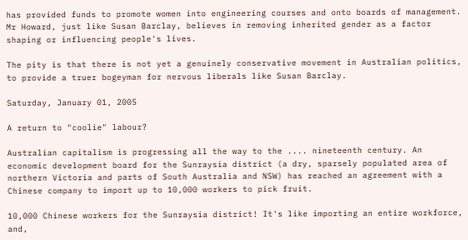has provided funds to promote women into engineering courses and onto boards of management. Mr Howard, just like Susan Barclay, believes in removing inherited gender as a factor shaping or influencing people's lives.

The pity is that there is not yet a genuinely conservative movement in Australian politics, to provide a truer bogeyman for nervous liberals like Susan Barclay.

Saturday, January 01, 2005

A return to "coolie" labour?

Australian capitalism is progressing all the way to the .... nineteenth century. An economic development board for the Sunraysia district (a dry, sparsely populated area of northern Victoria and parts of South Australia and NSW) has reached an agreement with a Chinese company to import up to 10,000 workers to pick fruit.

10,000 Chinese workers for the Sunraysia district! It's like importing an entire workforce, and,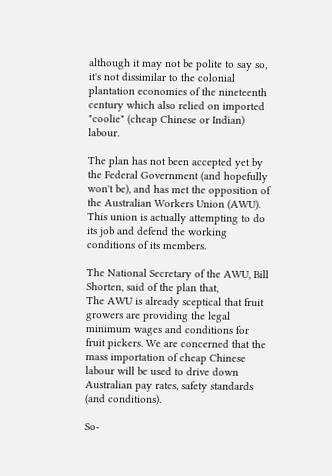although it may not be polite to say so, it's not dissimilar to the colonial plantation economies of the nineteenth century which also relied on imported "coolie" (cheap Chinese or Indian) labour.

The plan has not been accepted yet by the Federal Government (and hopefully won't be), and has met the opposition of the Australian Workers Union (AWU). This union is actually attempting to do its job and defend the working conditions of its members.

The National Secretary of the AWU, Bill Shorten, said of the plan that,
The AWU is already sceptical that fruit growers are providing the legal minimum wages and conditions for fruit pickers. We are concerned that the mass importation of cheap Chinese labour will be used to drive down Australian pay rates, safety standards (and conditions).

So-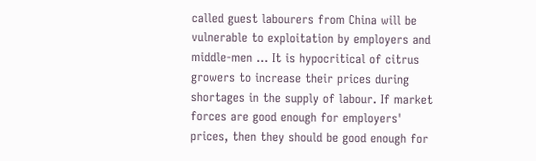called guest labourers from China will be vulnerable to exploitation by employers and middle-men ... It is hypocritical of citrus growers to increase their prices during shortages in the supply of labour. If market forces are good enough for employers' prices, then they should be good enough for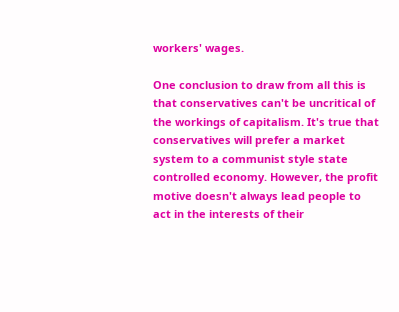workers' wages.

One conclusion to draw from all this is that conservatives can't be uncritical of the workings of capitalism. It's true that conservatives will prefer a market system to a communist style state controlled economy. However, the profit motive doesn't always lead people to act in the interests of their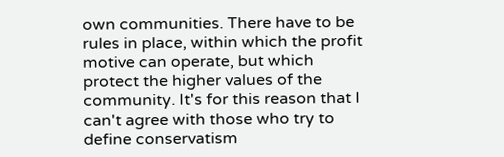own communities. There have to be rules in place, within which the profit motive can operate, but which protect the higher values of the community. It's for this reason that I can't agree with those who try to define conservatism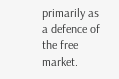primarily as a defence of the free market.